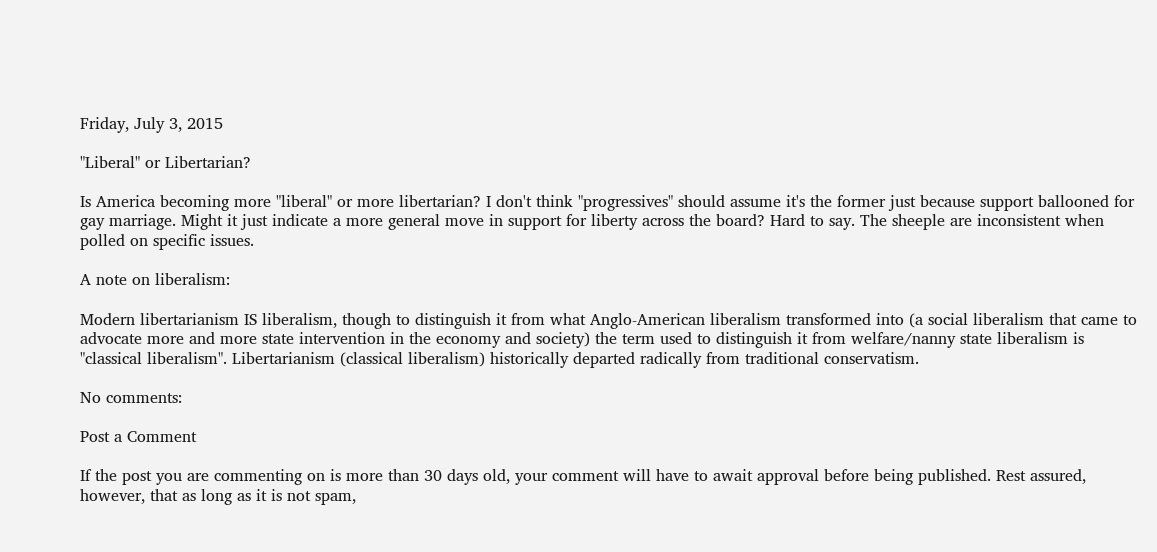Friday, July 3, 2015

"Liberal" or Libertarian?

Is America becoming more "liberal" or more libertarian? I don't think "progressives" should assume it's the former just because support ballooned for gay marriage. Might it just indicate a more general move in support for liberty across the board? Hard to say. The sheeple are inconsistent when polled on specific issues.

A note on liberalism:

Modern libertarianism IS liberalism, though to distinguish it from what Anglo-American liberalism transformed into (a social liberalism that came to advocate more and more state intervention in the economy and society) the term used to distinguish it from welfare/nanny state liberalism is "classical liberalism". Libertarianism (classical liberalism) historically departed radically from traditional conservatism.

No comments:

Post a Comment

If the post you are commenting on is more than 30 days old, your comment will have to await approval before being published. Rest assured, however, that as long as it is not spam,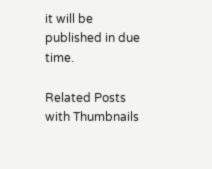it will be published in due time.

Related Posts with Thumbnails